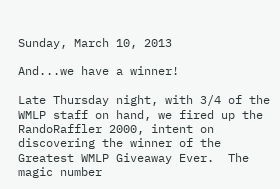Sunday, March 10, 2013

And...we have a winner!

Late Thursday night, with 3/4 of the WMLP staff on hand, we fired up the RandoRaffler 2000, intent on discovering the winner of the Greatest WMLP Giveaway Ever.  The magic number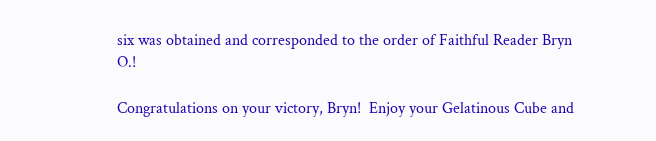six was obtained and corresponded to the order of Faithful Reader Bryn O.!

Congratulations on your victory, Bryn!  Enjoy your Gelatinous Cube and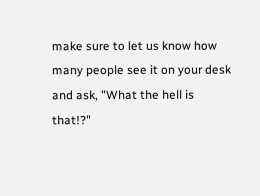make sure to let us know how many people see it on your desk and ask, "What the hell is that!?"